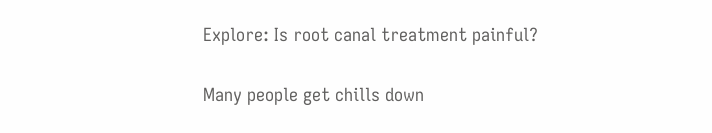Explore: Is root canal treatment painful?

Many people get chills down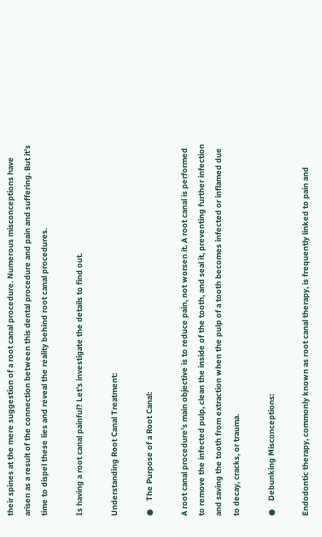their spines at the mere suggestion of a root canal procedure. Numerous misconceptions have arisen as a result of the connection between this dental procedure and pain and suffering. But it’s time to dispel these lies and reveal the reality behind root canal procedures.

Is having a root canal painful? Let’s investigate the details to find out.

Understanding Root Canal Treatment:

●    The Purpose of a Root Canal:

A root canal procedure’s main objective is to reduce pain, not worsen it. A root canal is performed to remove the infected pulp, clean the inside of the tooth, and seal it, preventing further infection and saving the tooth from extraction when the pulp of a tooth becomes infected or inflamed due to decay, cracks, or trauma.

●    Debunking Misconceptions:

Endodontic therapy, commonly known as root canal therapy, is frequently linked to pain and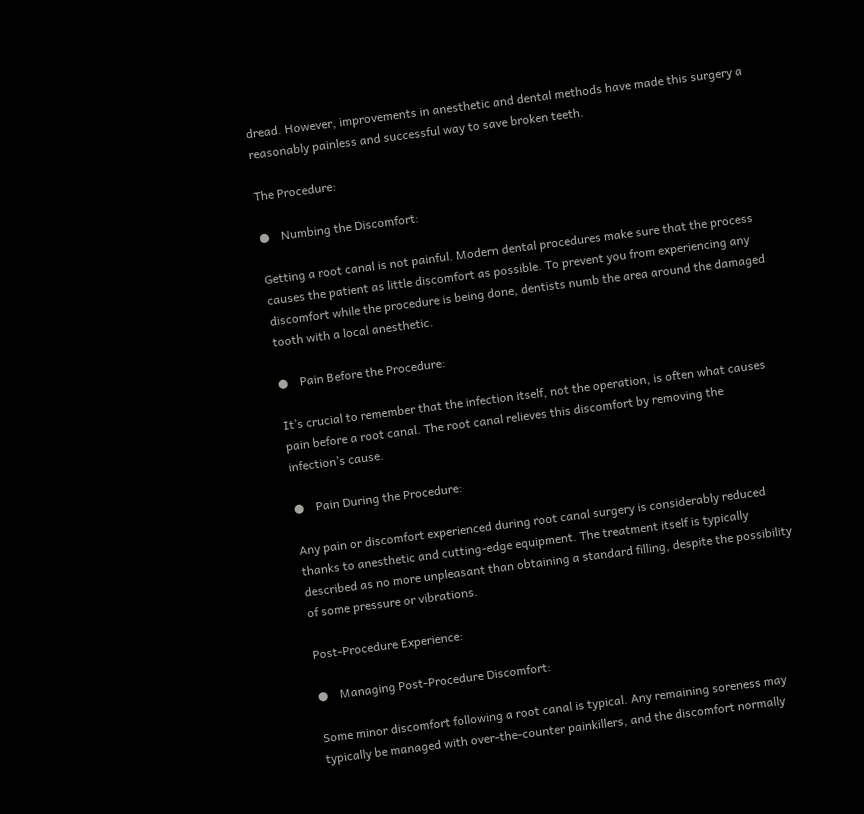dread. However, improvements in anesthetic and dental methods have made this surgery a reasonably painless and successful way to save broken teeth.

The Procedure:

●    Numbing the Discomfort:

Getting a root canal is not painful. Modern dental procedures make sure that the process causes the patient as little discomfort as possible. To prevent you from experiencing any discomfort while the procedure is being done, dentists numb the area around the damaged tooth with a local anesthetic.

●    Pain Before the Procedure:

It’s crucial to remember that the infection itself, not the operation, is often what causes pain before a root canal. The root canal relieves this discomfort by removing the infection’s cause.

●    Pain During the Procedure:

Any pain or discomfort experienced during root canal surgery is considerably reduced thanks to anesthetic and cutting-edge equipment. The treatment itself is typically described as no more unpleasant than obtaining a standard filling, despite the possibility of some pressure or vibrations.

Post-Procedure Experience:

●    Managing Post-Procedure Discomfort:

Some minor discomfort following a root canal is typical. Any remaining soreness may typically be managed with over-the-counter painkillers, and the discomfort normally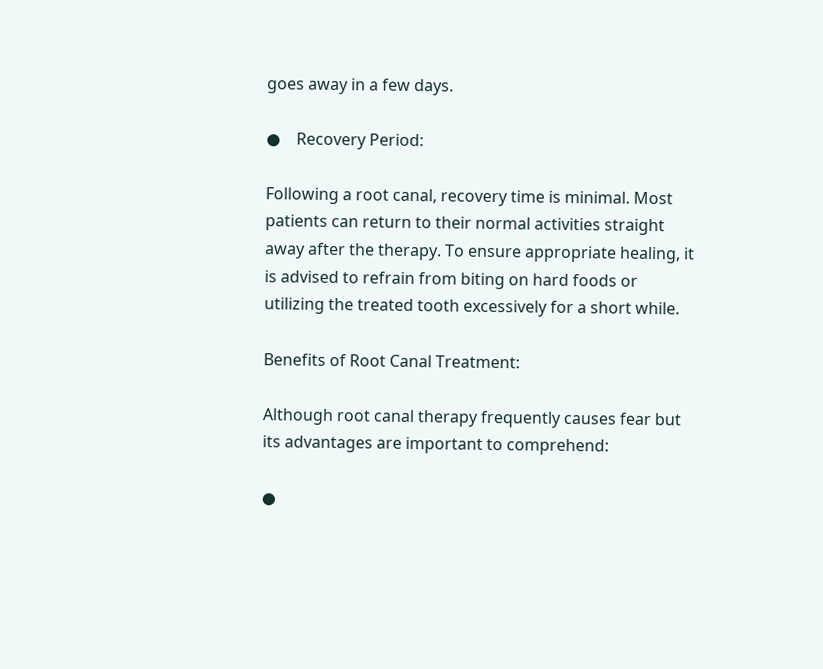goes away in a few days.

●    Recovery Period:

Following a root canal, recovery time is minimal. Most patients can return to their normal activities straight away after the therapy. To ensure appropriate healing, it is advised to refrain from biting on hard foods or utilizing the treated tooth excessively for a short while.

Benefits of Root Canal Treatment:

Although root canal therapy frequently causes fear but its advantages are important to comprehend:

●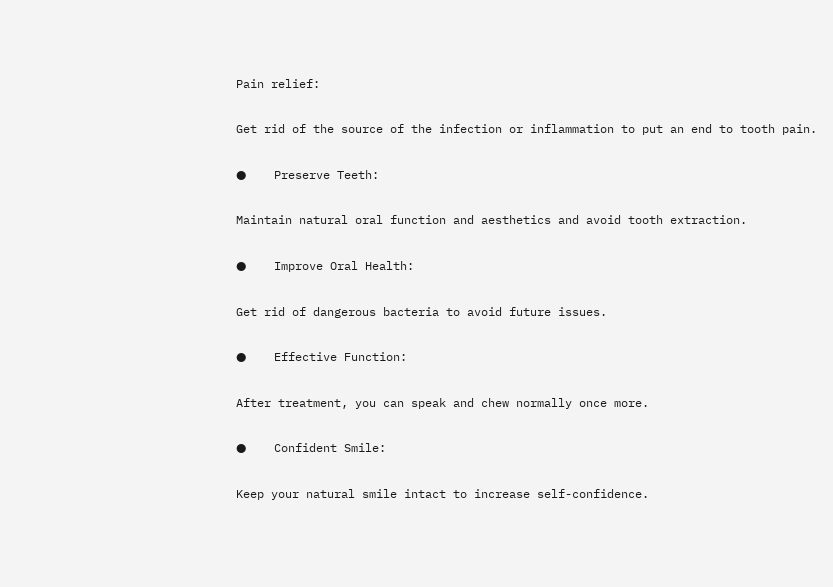Pain relief:

Get rid of the source of the infection or inflammation to put an end to tooth pain.

●    Preserve Teeth:

Maintain natural oral function and aesthetics and avoid tooth extraction.

●    Improve Oral Health:

Get rid of dangerous bacteria to avoid future issues.

●    Effective Function:

After treatment, you can speak and chew normally once more.

●    Confident Smile:

Keep your natural smile intact to increase self-confidence.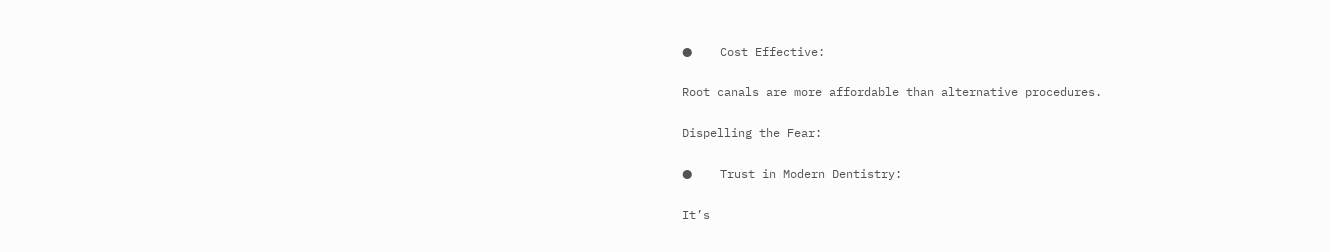●    Cost Effective:

Root canals are more affordable than alternative procedures.

Dispelling the Fear:

●    Trust in Modern Dentistry:

It’s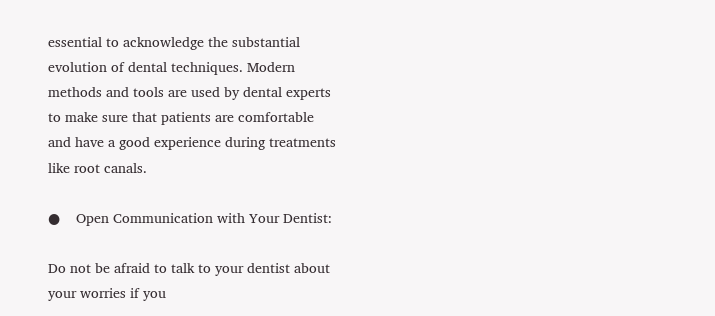essential to acknowledge the substantial evolution of dental techniques. Modern methods and tools are used by dental experts to make sure that patients are comfortable and have a good experience during treatments like root canals.

●    Open Communication with Your Dentist:

Do not be afraid to talk to your dentist about your worries if you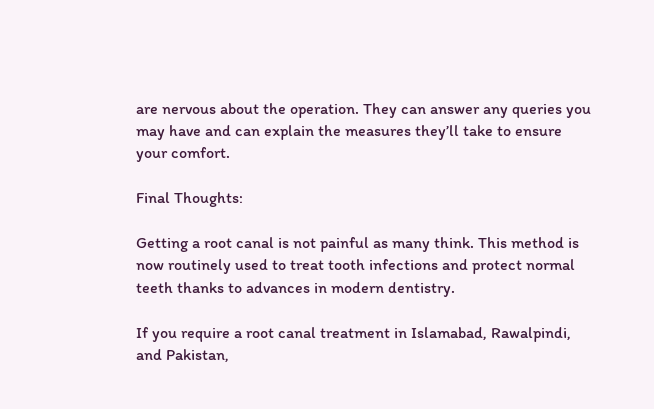are nervous about the operation. They can answer any queries you may have and can explain the measures they’ll take to ensure your comfort.

Final Thoughts:

Getting a root canal is not painful as many think. This method is now routinely used to treat tooth infections and protect normal teeth thanks to advances in modern dentistry.

If you require a root canal treatment in Islamabad, Rawalpindi, and Pakistan,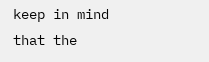keep in mind that the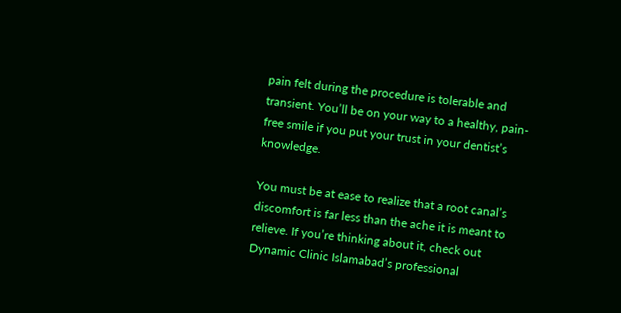pain felt during the procedure is tolerable and transient. You’ll be on your way to a healthy, pain-free smile if you put your trust in your dentist’s knowledge.

You must be at ease to realize that a root canal’s discomfort is far less than the ache it is meant to relieve. If you’re thinking about it, check out Dynamic Clinic Islamabad’s professional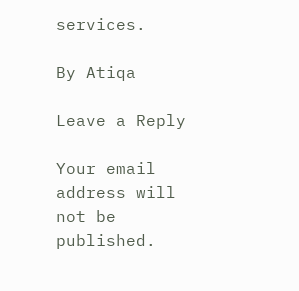services.

By Atiqa

Leave a Reply

Your email address will not be published.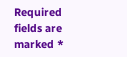Required fields are marked *